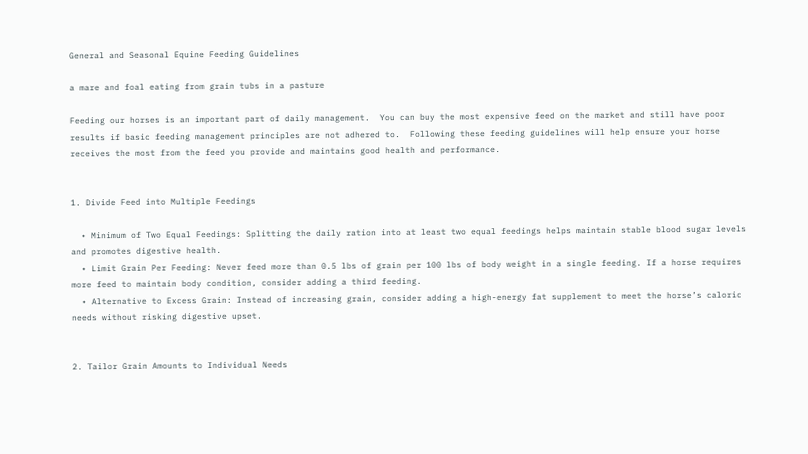General and Seasonal Equine Feeding Guidelines

a mare and foal eating from grain tubs in a pasture

Feeding our horses is an important part of daily management.  You can buy the most expensive feed on the market and still have poor results if basic feeding management principles are not adhered to.  Following these feeding guidelines will help ensure your horse receives the most from the feed you provide and maintains good health and performance.


1. Divide Feed into Multiple Feedings

  • Minimum of Two Equal Feedings: Splitting the daily ration into at least two equal feedings helps maintain stable blood sugar levels and promotes digestive health.
  • Limit Grain Per Feeding: Never feed more than 0.5 lbs of grain per 100 lbs of body weight in a single feeding. If a horse requires more feed to maintain body condition, consider adding a third feeding.
  • Alternative to Excess Grain: Instead of increasing grain, consider adding a high-energy fat supplement to meet the horse’s caloric needs without risking digestive upset.


2. Tailor Grain Amounts to Individual Needs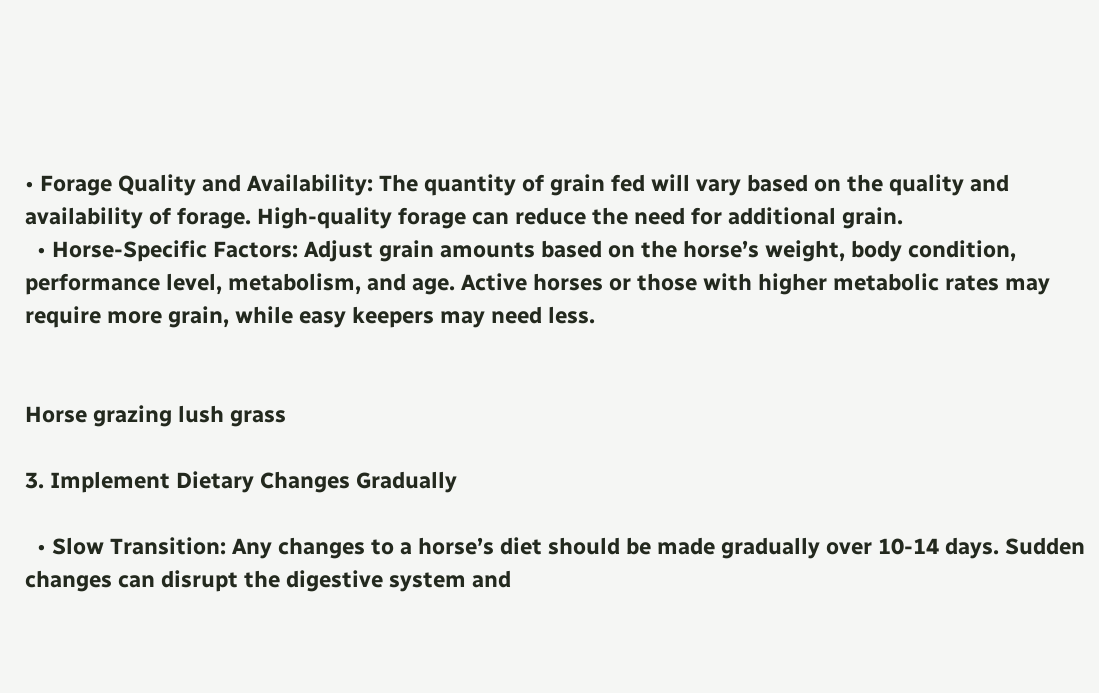• Forage Quality and Availability: The quantity of grain fed will vary based on the quality and availability of forage. High-quality forage can reduce the need for additional grain.
  • Horse-Specific Factors: Adjust grain amounts based on the horse’s weight, body condition, performance level, metabolism, and age. Active horses or those with higher metabolic rates may require more grain, while easy keepers may need less.


Horse grazing lush grass

3. Implement Dietary Changes Gradually

  • Slow Transition: Any changes to a horse’s diet should be made gradually over 10-14 days. Sudden changes can disrupt the digestive system and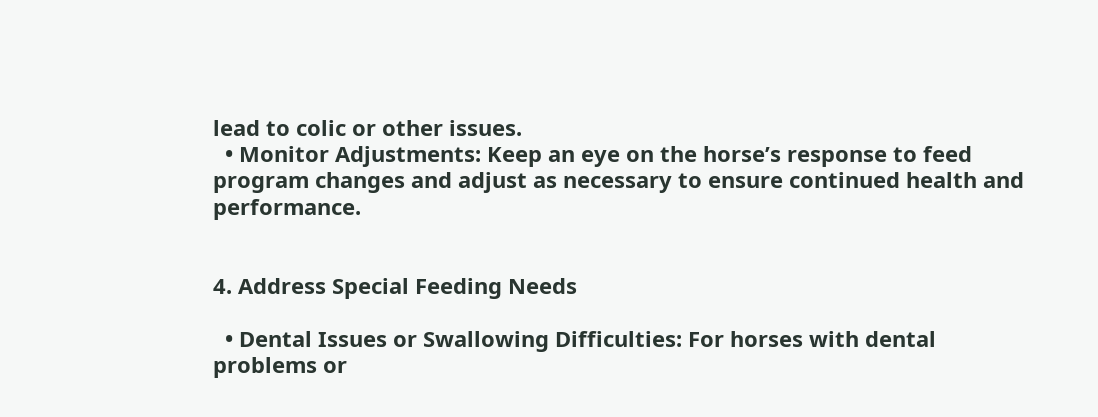lead to colic or other issues.
  • Monitor Adjustments: Keep an eye on the horse’s response to feed program changes and adjust as necessary to ensure continued health and performance.


4. Address Special Feeding Needs

  • Dental Issues or Swallowing Difficulties: For horses with dental problems or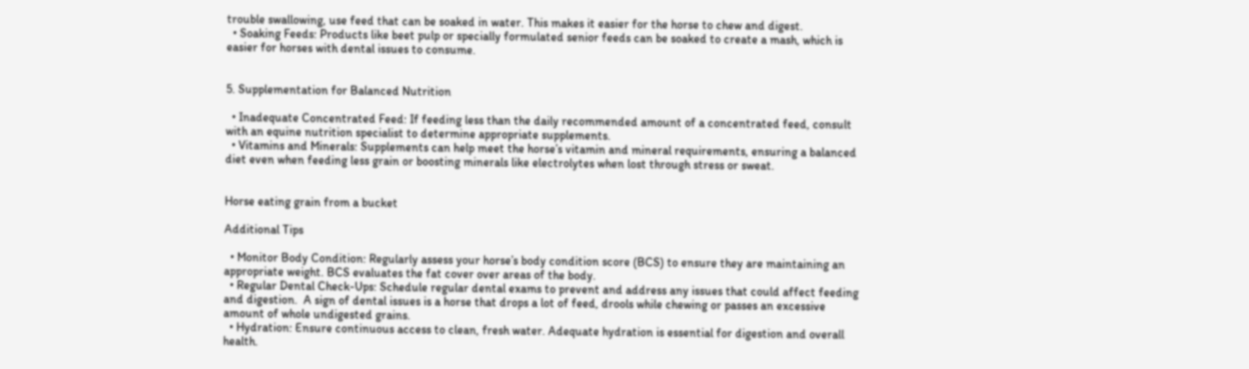trouble swallowing, use feed that can be soaked in water. This makes it easier for the horse to chew and digest.
  • Soaking Feeds: Products like beet pulp or specially formulated senior feeds can be soaked to create a mash, which is easier for horses with dental issues to consume.


5. Supplementation for Balanced Nutrition

  • Inadequate Concentrated Feed: If feeding less than the daily recommended amount of a concentrated feed, consult with an equine nutrition specialist to determine appropriate supplements.
  • Vitamins and Minerals: Supplements can help meet the horse’s vitamin and mineral requirements, ensuring a balanced diet even when feeding less grain or boosting minerals like electrolytes when lost through stress or sweat.


Horse eating grain from a bucket

Additional Tips

  • Monitor Body Condition: Regularly assess your horse’s body condition score (BCS) to ensure they are maintaining an appropriate weight. BCS evaluates the fat cover over areas of the body.
  • Regular Dental Check-Ups: Schedule regular dental exams to prevent and address any issues that could affect feeding and digestion.  A sign of dental issues is a horse that drops a lot of feed, drools while chewing or passes an excessive amount of whole undigested grains.
  • Hydration: Ensure continuous access to clean, fresh water. Adequate hydration is essential for digestion and overall health.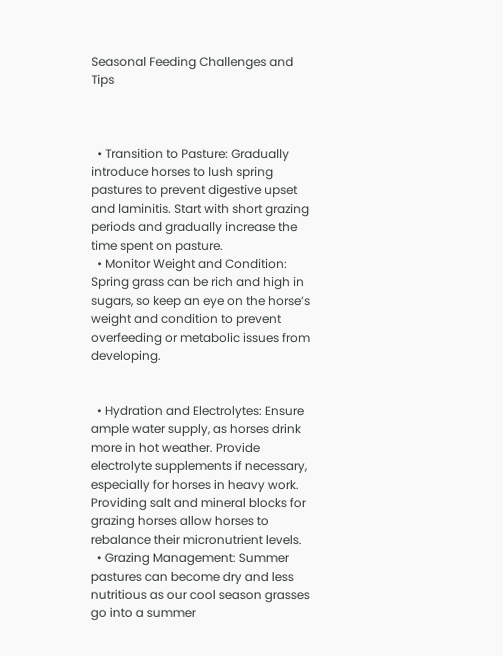Seasonal Feeding Challenges and Tips



  • Transition to Pasture: Gradually introduce horses to lush spring pastures to prevent digestive upset and laminitis. Start with short grazing periods and gradually increase the time spent on pasture.
  • Monitor Weight and Condition: Spring grass can be rich and high in sugars, so keep an eye on the horse’s weight and condition to prevent overfeeding or metabolic issues from developing.


  • Hydration and Electrolytes: Ensure ample water supply, as horses drink more in hot weather. Provide electrolyte supplements if necessary, especially for horses in heavy work. Providing salt and mineral blocks for grazing horses allow horses to rebalance their micronutrient levels.
  • Grazing Management: Summer pastures can become dry and less nutritious as our cool season grasses go into a summer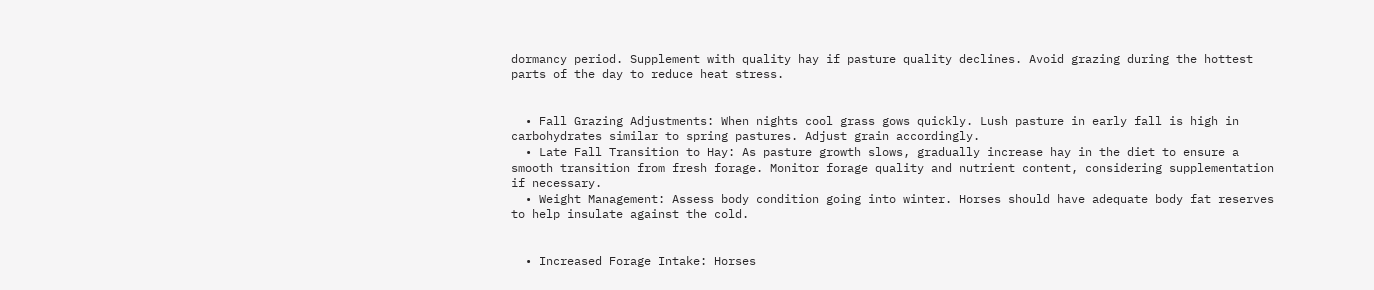dormancy period. Supplement with quality hay if pasture quality declines. Avoid grazing during the hottest parts of the day to reduce heat stress.


  • Fall Grazing Adjustments: When nights cool grass gows quickly. Lush pasture in early fall is high in carbohydrates similar to spring pastures. Adjust grain accordingly.
  • Late Fall Transition to Hay: As pasture growth slows, gradually increase hay in the diet to ensure a smooth transition from fresh forage. Monitor forage quality and nutrient content, considering supplementation if necessary.
  • Weight Management: Assess body condition going into winter. Horses should have adequate body fat reserves to help insulate against the cold.


  • Increased Forage Intake: Horses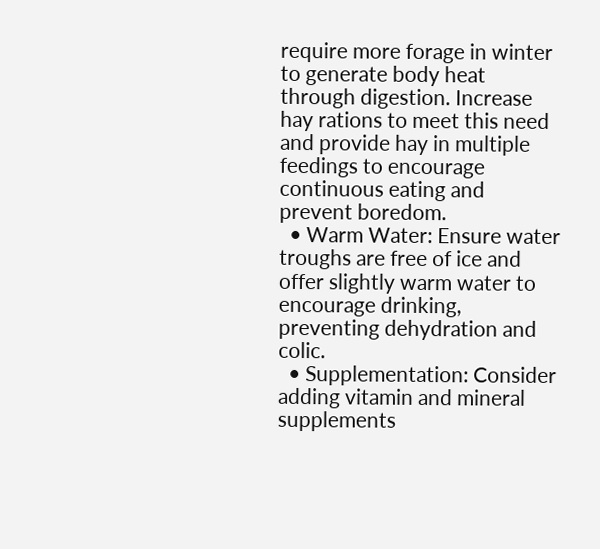require more forage in winter to generate body heat through digestion. Increase hay rations to meet this need and provide hay in multiple feedings to encourage continuous eating and prevent boredom.
  • Warm Water: Ensure water troughs are free of ice and offer slightly warm water to encourage drinking, preventing dehydration and colic.
  • Supplementation: Consider adding vitamin and mineral supplements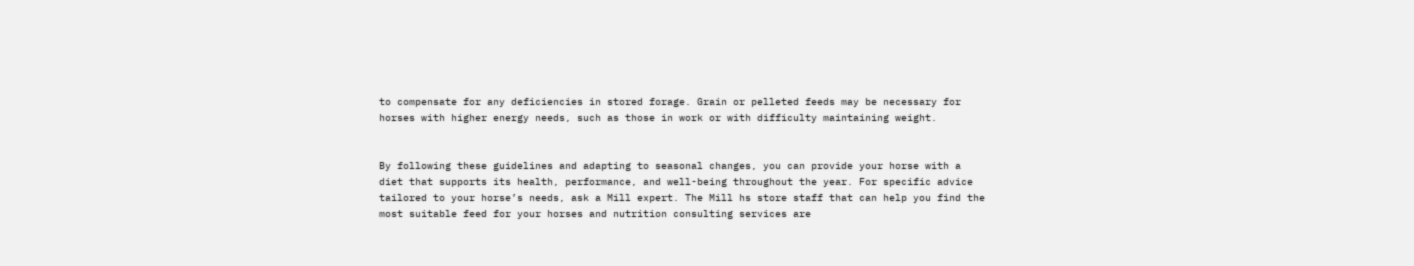to compensate for any deficiencies in stored forage. Grain or pelleted feeds may be necessary for horses with higher energy needs, such as those in work or with difficulty maintaining weight.


By following these guidelines and adapting to seasonal changes, you can provide your horse with a diet that supports its health, performance, and well-being throughout the year. For specific advice tailored to your horse’s needs, ask a Mill expert. The Mill hs store staff that can help you find the most suitable feed for your horses and nutrition consulting services are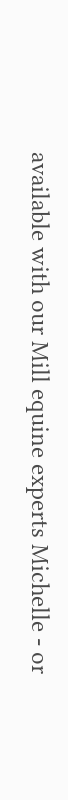available with our Mill equine experts Michelle - or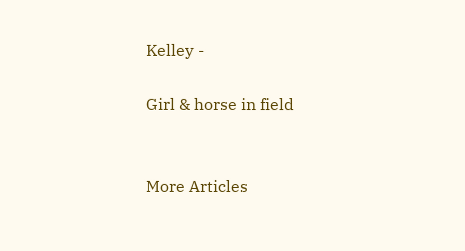Kelley -

Girl & horse in field


More Articles